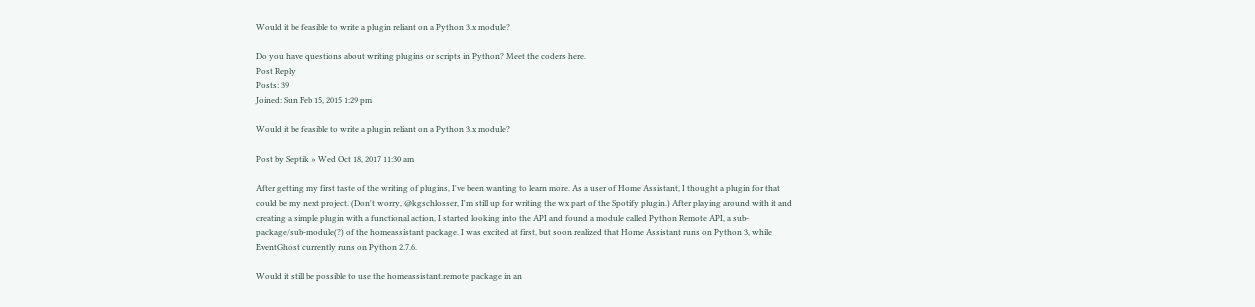Would it be feasible to write a plugin reliant on a Python 3.x module?

Do you have questions about writing plugins or scripts in Python? Meet the coders here.
Post Reply
Posts: 39
Joined: Sun Feb 15, 2015 1:29 pm

Would it be feasible to write a plugin reliant on a Python 3.x module?

Post by Septik » Wed Oct 18, 2017 11:30 am

After getting my first taste of the writing of plugins, I've been wanting to learn more. As a user of Home Assistant, I thought a plugin for that could be my next project. (Don't worry, @kgschlosser, I'm still up for writing the wx part of the Spotify plugin.) After playing around with it and creating a simple plugin with a functional action, I started looking into the API and found a module called Python Remote API, a sub-package/sub-module(?) of the homeassistant package. I was excited at first, but soon realized that Home Assistant runs on Python 3, while EventGhost currently runs on Python 2.7.6.

Would it still be possible to use the homeassistant.remote package in an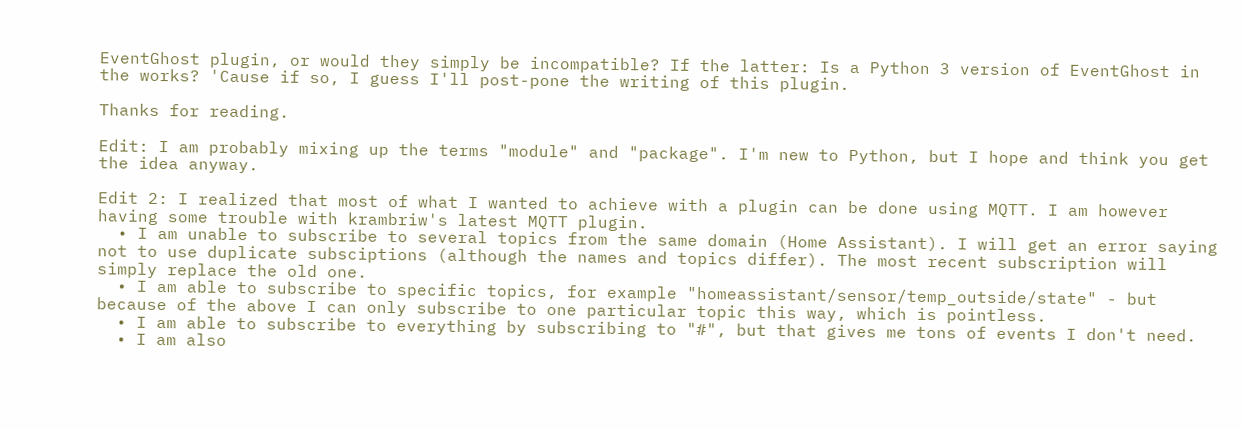EventGhost plugin, or would they simply be incompatible? If the latter: Is a Python 3 version of EventGhost in the works? 'Cause if so, I guess I'll post-pone the writing of this plugin.

Thanks for reading.

Edit: I am probably mixing up the terms "module" and "package". I'm new to Python, but I hope and think you get the idea anyway.

Edit 2: I realized that most of what I wanted to achieve with a plugin can be done using MQTT. I am however having some trouble with krambriw's latest MQTT plugin.
  • I am unable to subscribe to several topics from the same domain (Home Assistant). I will get an error saying not to use duplicate subsciptions (although the names and topics differ). The most recent subscription will simply replace the old one.
  • I am able to subscribe to specific topics, for example "homeassistant/sensor/temp_outside/state" - but because of the above I can only subscribe to one particular topic this way, which is pointless.
  • I am able to subscribe to everything by subscribing to "#", but that gives me tons of events I don't need.
  • I am also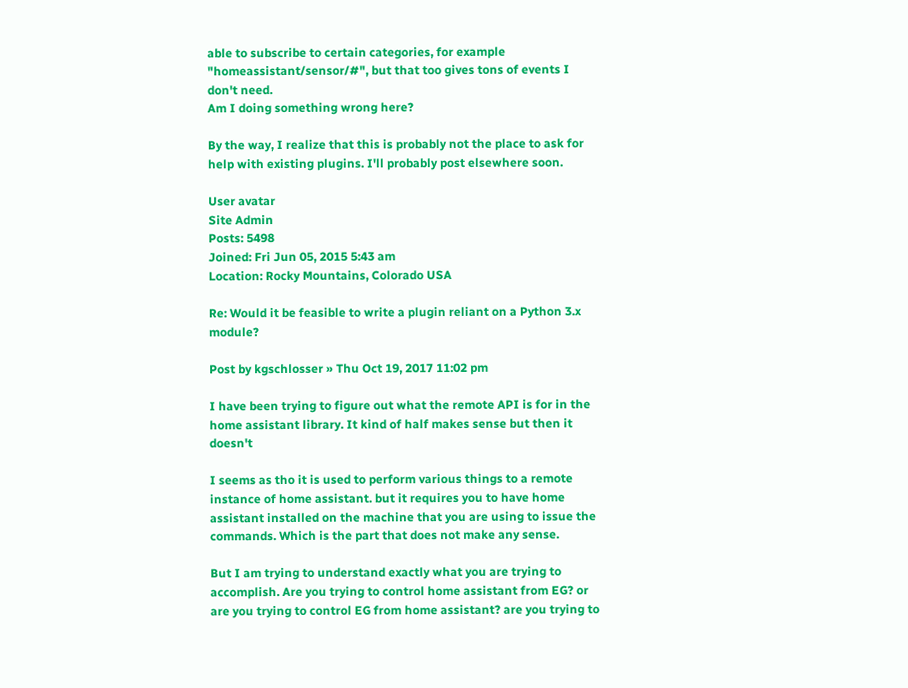able to subscribe to certain categories, for example "homeassistant/sensor/#", but that too gives tons of events I don't need.
Am I doing something wrong here?

By the way, I realize that this is probably not the place to ask for help with existing plugins. I'll probably post elsewhere soon.

User avatar
Site Admin
Posts: 5498
Joined: Fri Jun 05, 2015 5:43 am
Location: Rocky Mountains, Colorado USA

Re: Would it be feasible to write a plugin reliant on a Python 3.x module?

Post by kgschlosser » Thu Oct 19, 2017 11:02 pm

I have been trying to figure out what the remote API is for in the home assistant library. It kind of half makes sense but then it doesn't

I seems as tho it is used to perform various things to a remote instance of home assistant. but it requires you to have home assistant installed on the machine that you are using to issue the commands. Which is the part that does not make any sense.

But I am trying to understand exactly what you are trying to accomplish. Are you trying to control home assistant from EG? or are you trying to control EG from home assistant? are you trying to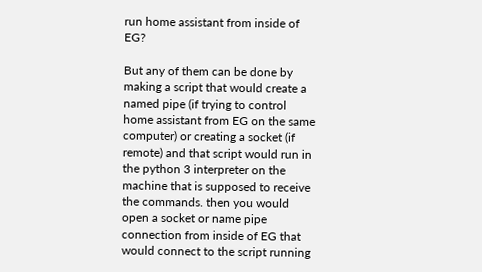run home assistant from inside of EG?

But any of them can be done by making a script that would create a named pipe (if trying to control home assistant from EG on the same computer) or creating a socket (if remote) and that script would run in the python 3 interpreter on the machine that is supposed to receive the commands. then you would open a socket or name pipe connection from inside of EG that would connect to the script running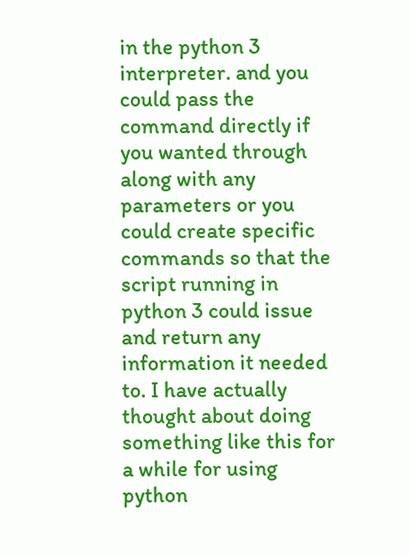in the python 3 interpreter. and you could pass the command directly if you wanted through along with any parameters or you could create specific commands so that the script running in python 3 could issue and return any information it needed to. I have actually thought about doing something like this for a while for using python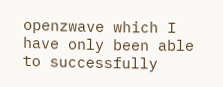openzwave which I have only been able to successfully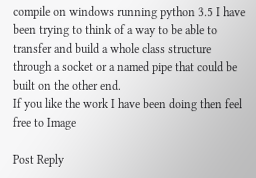compile on windows running python 3.5 I have been trying to think of a way to be able to transfer and build a whole class structure through a socket or a named pipe that could be built on the other end.
If you like the work I have been doing then feel free to Image

Post Reply